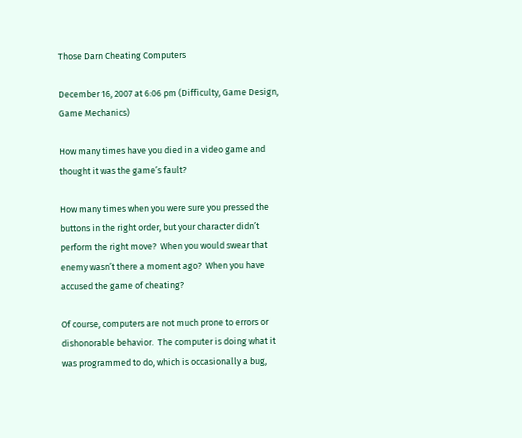Those Darn Cheating Computers

December 16, 2007 at 6:06 pm (Difficulty, Game Design, Game Mechanics)

How many times have you died in a video game and thought it was the game’s fault?

How many times when you were sure you pressed the buttons in the right order, but your character didn’t perform the right move?  When you would swear that enemy wasn’t there a moment ago?  When you have accused the game of cheating?

Of course, computers are not much prone to errors or dishonorable behavior.  The computer is doing what it was programmed to do, which is occasionally a bug,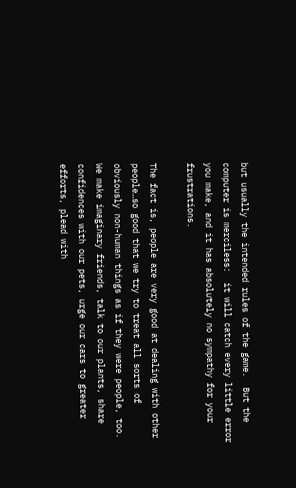but usually the intended rules of the game.  But the computer is merciless:  it will catch every little error you make, and it has absolutely no sympathy for your frustrations.

The fact is, people are very good at dealing with other people…so good that we try to treat all sorts of obviously non-human things as if they were people, too.  We make imaginary friends, talk to our plants, share confidences with our pets, urge our cars to greater efforts, plead with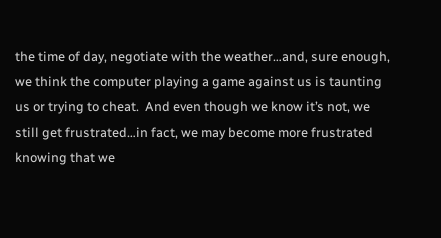the time of day, negotiate with the weather…and, sure enough, we think the computer playing a game against us is taunting us or trying to cheat.  And even though we know it’s not, we still get frustrated…in fact, we may become more frustrated knowing that we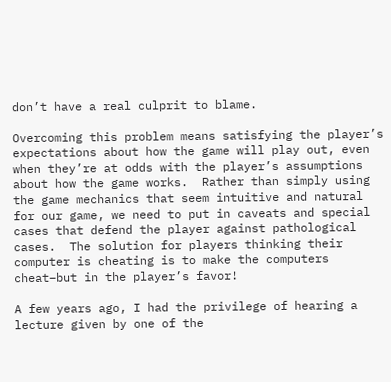don’t have a real culprit to blame.

Overcoming this problem means satisfying the player’s expectations about how the game will play out, even when they’re at odds with the player’s assumptions about how the game works.  Rather than simply using the game mechanics that seem intuitive and natural for our game, we need to put in caveats and special cases that defend the player against pathological cases.  The solution for players thinking their computer is cheating is to make the computers cheat–but in the player’s favor!

A few years ago, I had the privilege of hearing a lecture given by one of the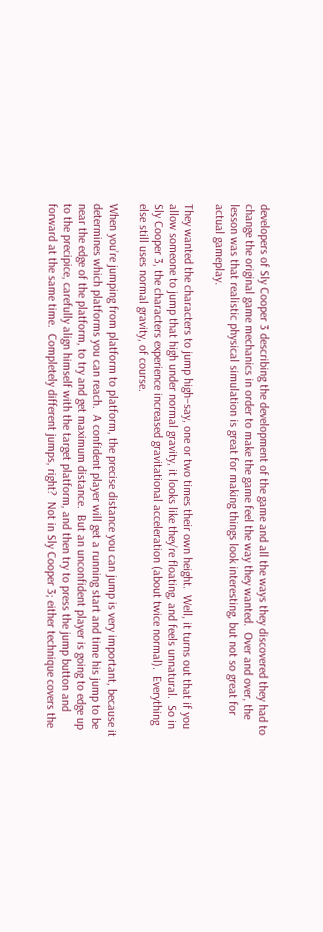developers of Sly Cooper 3 describing the development of the game and all the ways they discovered they had to change the original game mechanics in order to make the game feel the way they wanted.  Over and over, the lesson was that realistic physical simulation is great for making things look interesting, but not so great for actual gameplay.

They wanted the characters to jump high–say, one or two times their own height.  Well, it turns out that if you allow someone to jump that high under normal gravity, it looks like they’re floating, and feels unnatural.  So in Sly Cooper 3, the characters experience increased gravitational acceleration (about twice normal).  Everything else still uses normal gravity, of course.

When you’re jumping from platform to platform, the precise distance you can jump is very important, because it determines which platforms you can reach.  A confident player will get a running start and time his jump to be near the edge of the platform, to try and get maximum distance.  But an unconfident player is going to edge up to the precipice, carefully align himself with the target platform, and then try to press the jump button and forward at the same time.  Completely different jumps, right?  Not in Sly Cooper 3; either technique covers the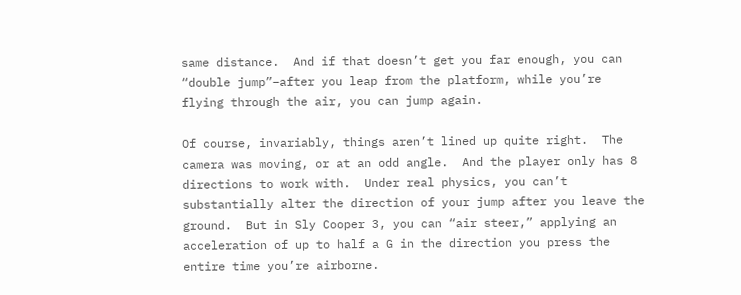same distance.  And if that doesn’t get you far enough, you can “double jump”–after you leap from the platform, while you’re flying through the air, you can jump again.

Of course, invariably, things aren’t lined up quite right.  The camera was moving, or at an odd angle.  And the player only has 8 directions to work with.  Under real physics, you can’t substantially alter the direction of your jump after you leave the ground.  But in Sly Cooper 3, you can “air steer,” applying an acceleration of up to half a G in the direction you press the entire time you’re airborne.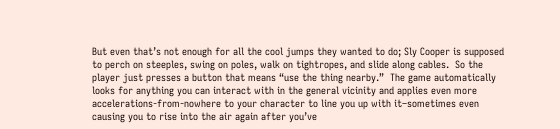But even that’s not enough for all the cool jumps they wanted to do; Sly Cooper is supposed to perch on steeples, swing on poles, walk on tightropes, and slide along cables.  So the player just presses a button that means “use the thing nearby.”  The game automatically looks for anything you can interact with in the general vicinity and applies even more accelerations-from-nowhere to your character to line you up with it–sometimes even causing you to rise into the air again after you’ve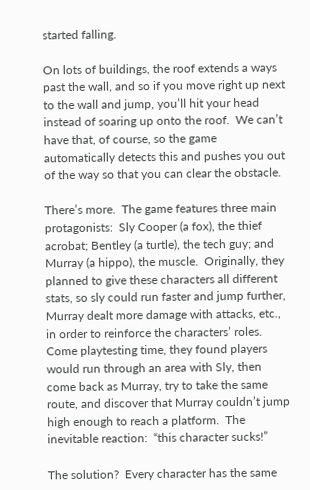started falling.

On lots of buildings, the roof extends a ways past the wall, and so if you move right up next to the wall and jump, you’ll hit your head instead of soaring up onto the roof.  We can’t have that, of course, so the game automatically detects this and pushes you out of the way so that you can clear the obstacle.

There’s more.  The game features three main protagonists:  Sly Cooper (a fox), the thief acrobat; Bentley (a turtle), the tech guy; and Murray (a hippo), the muscle.  Originally, they planned to give these characters all different stats, so sly could run faster and jump further, Murray dealt more damage with attacks, etc., in order to reinforce the characters’ roles.  Come playtesting time, they found players would run through an area with Sly, then come back as Murray, try to take the same route, and discover that Murray couldn’t jump high enough to reach a platform.  The inevitable reaction:  “this character sucks!”

The solution?  Every character has the same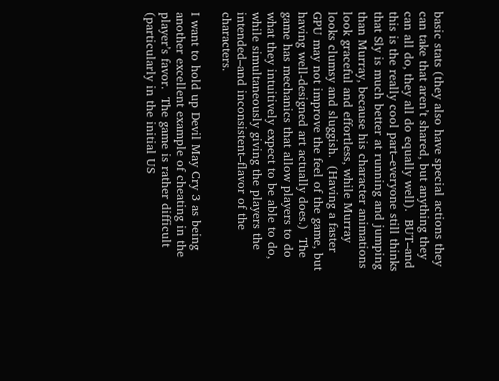basic stats (they also have special actions they can take that aren’t shared, but anything they can all do, they all do equally well).  BUT–and this is the really cool part–everyone still thinks that Sly is much better at running and jumping than Murray, because his character animations look graceful and effortless, while Murray looks clumsy and sluggish.  (Having a faster GPU may not improve the feel of the game, but having well-designed art actually does.)  The game has mechanics that allow players to do what they intuitively expect to be able to do, while simultaneously giving the players the intended–and inconsistent–flavor of the characters.

I want to hold up Devil May Cry 3 as being another excellent example of cheating in the player’s favor.  The game is rather difficult (particularly in the initial US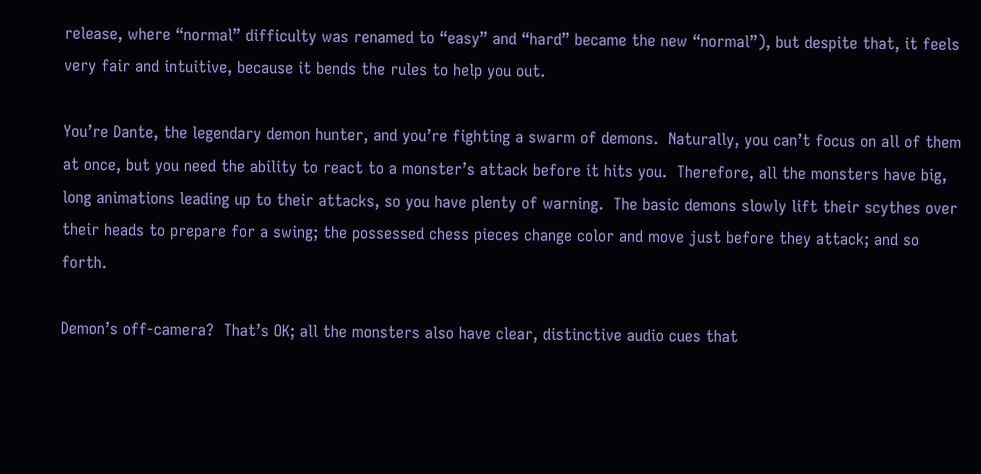release, where “normal” difficulty was renamed to “easy” and “hard” became the new “normal”), but despite that, it feels very fair and intuitive, because it bends the rules to help you out.

You’re Dante, the legendary demon hunter, and you’re fighting a swarm of demons.  Naturally, you can’t focus on all of them at once, but you need the ability to react to a monster’s attack before it hits you.  Therefore, all the monsters have big, long animations leading up to their attacks, so you have plenty of warning.  The basic demons slowly lift their scythes over their heads to prepare for a swing; the possessed chess pieces change color and move just before they attack; and so forth.

Demon’s off-camera?  That’s OK; all the monsters also have clear, distinctive audio cues that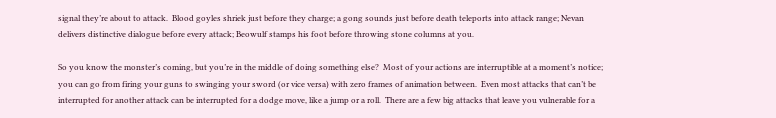signal they’re about to attack.  Blood goyles shriek just before they charge; a gong sounds just before death teleports into attack range; Nevan delivers distinctive dialogue before every attack; Beowulf stamps his foot before throwing stone columns at you.

So you know the monster’s coming, but you’re in the middle of doing something else?  Most of your actions are interruptible at a moment’s notice; you can go from firing your guns to swinging your sword (or vice versa) with zero frames of animation between.  Even most attacks that can’t be interrupted for another attack can be interrupted for a dodge move, like a jump or a roll.  There are a few big attacks that leave you vulnerable for a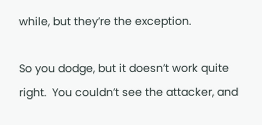while, but they’re the exception.

So you dodge, but it doesn’t work quite right.  You couldn’t see the attacker, and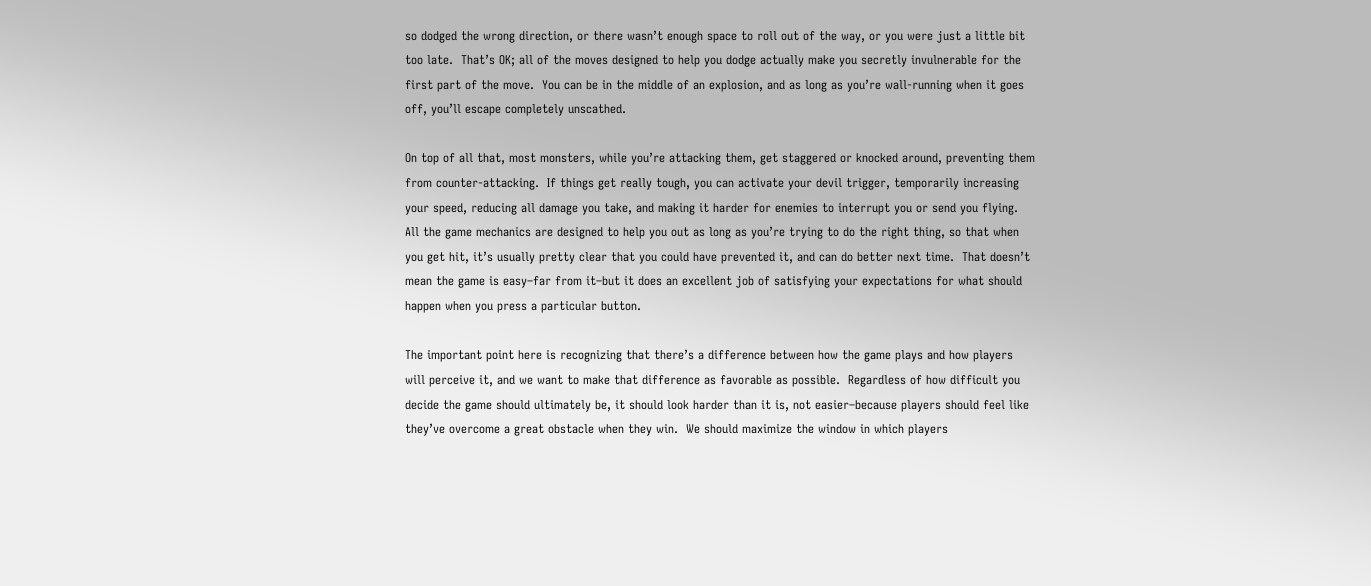so dodged the wrong direction, or there wasn’t enough space to roll out of the way, or you were just a little bit too late.  That’s OK; all of the moves designed to help you dodge actually make you secretly invulnerable for the first part of the move.  You can be in the middle of an explosion, and as long as you’re wall-running when it goes off, you’ll escape completely unscathed.

On top of all that, most monsters, while you’re attacking them, get staggered or knocked around, preventing them from counter-attacking.  If things get really tough, you can activate your devil trigger, temporarily increasing your speed, reducing all damage you take, and making it harder for enemies to interrupt you or send you flying.  All the game mechanics are designed to help you out as long as you’re trying to do the right thing, so that when you get hit, it’s usually pretty clear that you could have prevented it, and can do better next time.  That doesn’t mean the game is easy–far from it–but it does an excellent job of satisfying your expectations for what should happen when you press a particular button.

The important point here is recognizing that there’s a difference between how the game plays and how players will perceive it, and we want to make that difference as favorable as possible.  Regardless of how difficult you decide the game should ultimately be, it should look harder than it is, not easier–because players should feel like they’ve overcome a great obstacle when they win.  We should maximize the window in which players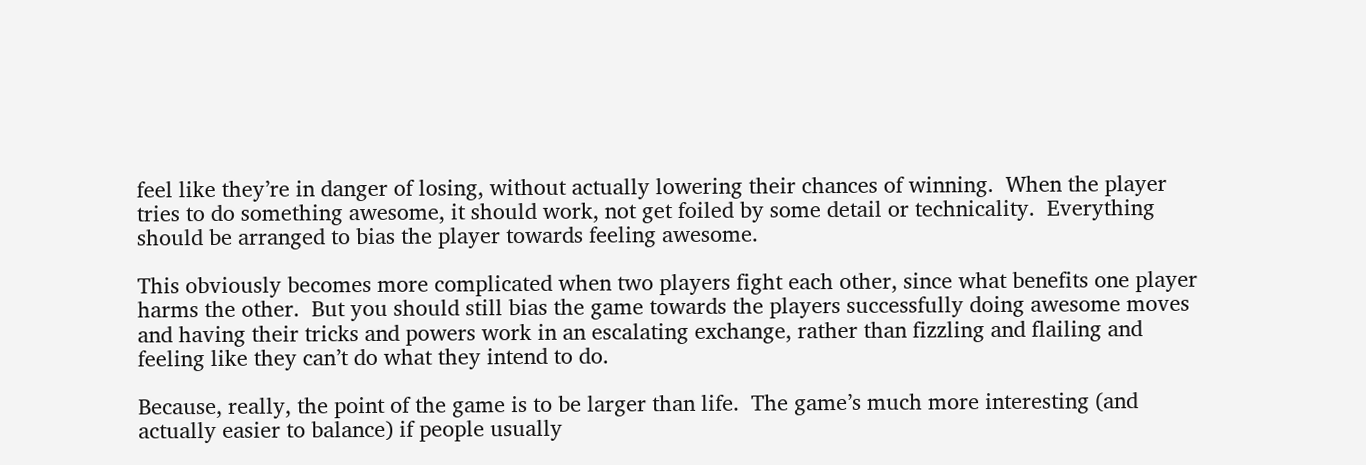feel like they’re in danger of losing, without actually lowering their chances of winning.  When the player tries to do something awesome, it should work, not get foiled by some detail or technicality.  Everything should be arranged to bias the player towards feeling awesome.

This obviously becomes more complicated when two players fight each other, since what benefits one player harms the other.  But you should still bias the game towards the players successfully doing awesome moves and having their tricks and powers work in an escalating exchange, rather than fizzling and flailing and feeling like they can’t do what they intend to do.

Because, really, the point of the game is to be larger than life.  The game’s much more interesting (and actually easier to balance) if people usually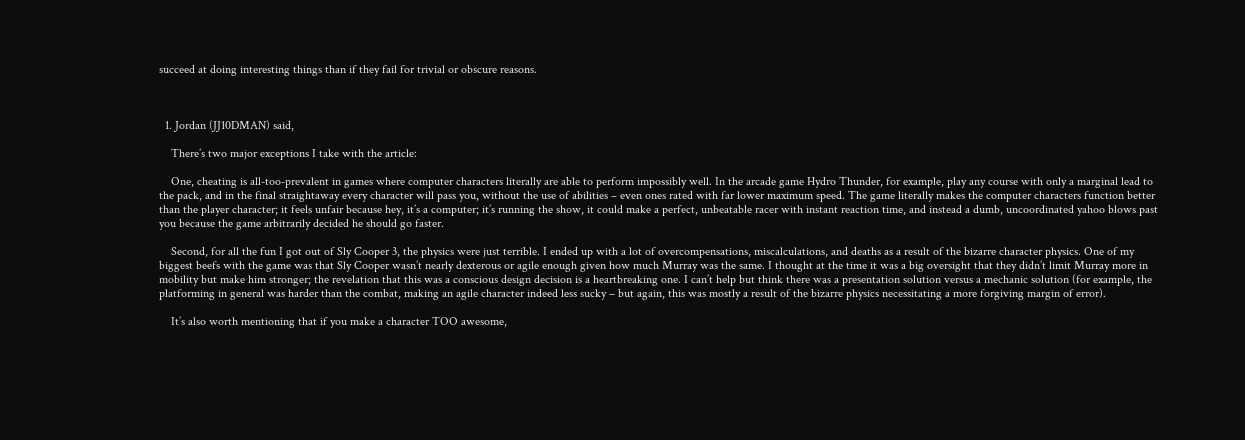succeed at doing interesting things than if they fail for trivial or obscure reasons.



  1. Jordan (JJ10DMAN) said,

    There’s two major exceptions I take with the article:

    One, cheating is all-too-prevalent in games where computer characters literally are able to perform impossibly well. In the arcade game Hydro Thunder, for example, play any course with only a marginal lead to the pack, and in the final straightaway every character will pass you, without the use of abilities – even ones rated with far lower maximum speed. The game literally makes the computer characters function better than the player character; it feels unfair because hey, it’s a computer; it’s running the show, it could make a perfect, unbeatable racer with instant reaction time, and instead a dumb, uncoordinated yahoo blows past you because the game arbitrarily decided he should go faster.

    Second, for all the fun I got out of Sly Cooper 3, the physics were just terrible. I ended up with a lot of overcompensations, miscalculations, and deaths as a result of the bizarre character physics. One of my biggest beefs with the game was that Sly Cooper wasn’t nearly dexterous or agile enough given how much Murray was the same. I thought at the time it was a big oversight that they didn’t limit Murray more in mobility but make him stronger; the revelation that this was a conscious design decision is a heartbreaking one. I can’t help but think there was a presentation solution versus a mechanic solution (for example, the platforming in general was harder than the combat, making an agile character indeed less sucky – but again, this was mostly a result of the bizarre physics necessitating a more forgiving margin of error).

    It’s also worth mentioning that if you make a character TOO awesome,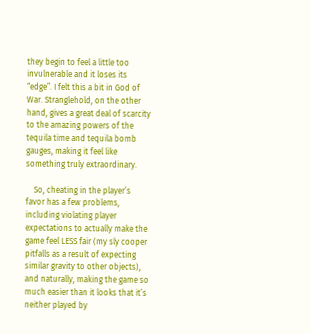they begin to feel a little too invulnerable and it loses its “edge”. I felt this a bit in God of War. Stranglehold, on the other hand, gives a great deal of scarcity to the amazing powers of the tequila time and tequila bomb gauges, making it feel like something truly extraordinary.

    So, cheating in the player’s favor has a few problems, including violating player expectations to actually make the game feel LESS fair (my sly cooper pitfalls as a result of expecting similar gravity to other objects), and naturally, making the game so much easier than it looks that it’s neither played by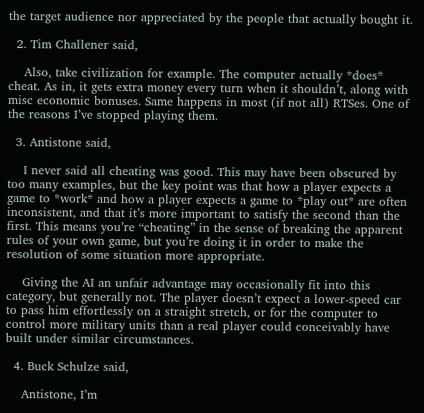the target audience nor appreciated by the people that actually bought it.

  2. Tim Challener said,

    Also, take civilization for example. The computer actually *does* cheat. As in, it gets extra money every turn when it shouldn’t, along with misc economic bonuses. Same happens in most (if not all) RTSes. One of the reasons I’ve stopped playing them.

  3. Antistone said,

    I never said all cheating was good. This may have been obscured by too many examples, but the key point was that how a player expects a game to *work* and how a player expects a game to *play out* are often inconsistent, and that it’s more important to satisfy the second than the first. This means you’re “cheating” in the sense of breaking the apparent rules of your own game, but you’re doing it in order to make the resolution of some situation more appropriate.

    Giving the AI an unfair advantage may occasionally fit into this category, but generally not. The player doesn’t expect a lower-speed car to pass him effortlessly on a straight stretch, or for the computer to control more military units than a real player could conceivably have built under similar circumstances.

  4. Buck Schulze said,

    Antistone, I’m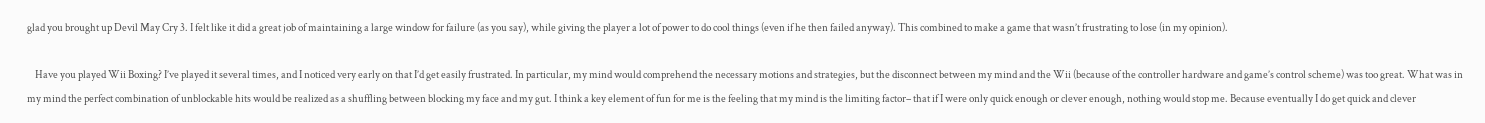glad you brought up Devil May Cry 3. I felt like it did a great job of maintaining a large window for failure (as you say), while giving the player a lot of power to do cool things (even if he then failed anyway). This combined to make a game that wasn’t frustrating to lose (in my opinion).

    Have you played Wii Boxing? I’ve played it several times, and I noticed very early on that I’d get easily frustrated. In particular, my mind would comprehend the necessary motions and strategies, but the disconnect between my mind and the Wii (because of the controller hardware and game’s control scheme) was too great. What was in my mind the perfect combination of unblockable hits would be realized as a shuffling between blocking my face and my gut. I think a key element of fun for me is the feeling that my mind is the limiting factor– that if I were only quick enough or clever enough, nothing would stop me. Because eventually I do get quick and clever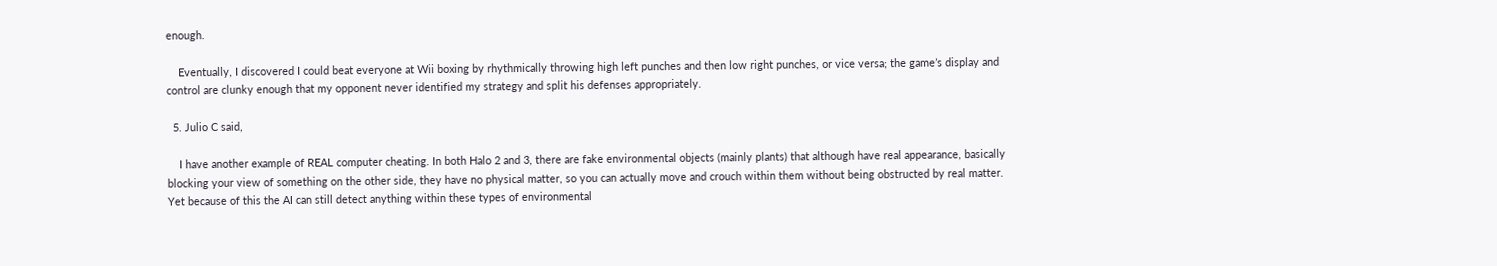enough.

    Eventually, I discovered I could beat everyone at Wii boxing by rhythmically throwing high left punches and then low right punches, or vice versa; the game’s display and control are clunky enough that my opponent never identified my strategy and split his defenses appropriately.

  5. Julio C said,

    I have another example of REAL computer cheating. In both Halo 2 and 3, there are fake environmental objects (mainly plants) that although have real appearance, basically blocking your view of something on the other side, they have no physical matter, so you can actually move and crouch within them without being obstructed by real matter. Yet because of this the AI can still detect anything within these types of environmental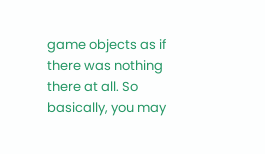game objects as if there was nothing there at all. So basically, you may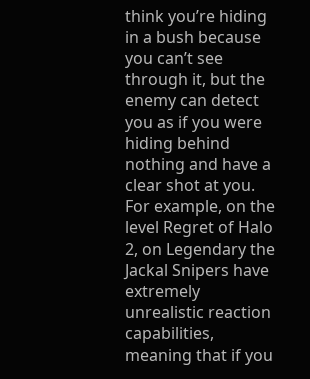think you’re hiding in a bush because you can’t see through it, but the enemy can detect you as if you were hiding behind nothing and have a clear shot at you. For example, on the level Regret of Halo 2, on Legendary the Jackal Snipers have extremely unrealistic reaction capabilities, meaning that if you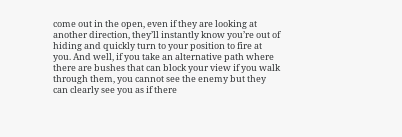come out in the open, even if they are looking at another direction, they’ll instantly know you’re out of hiding and quickly turn to your position to fire at you. And well, if you take an alternative path where there are bushes that can block your view if you walk through them, you cannot see the enemy but they can clearly see you as if there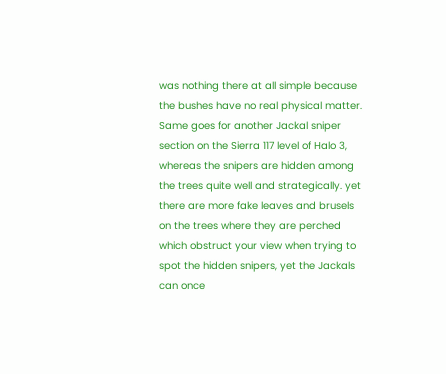was nothing there at all simple because the bushes have no real physical matter. Same goes for another Jackal sniper section on the Sierra 117 level of Halo 3, whereas the snipers are hidden among the trees quite well and strategically. yet there are more fake leaves and brusels on the trees where they are perched which obstruct your view when trying to spot the hidden snipers, yet the Jackals can once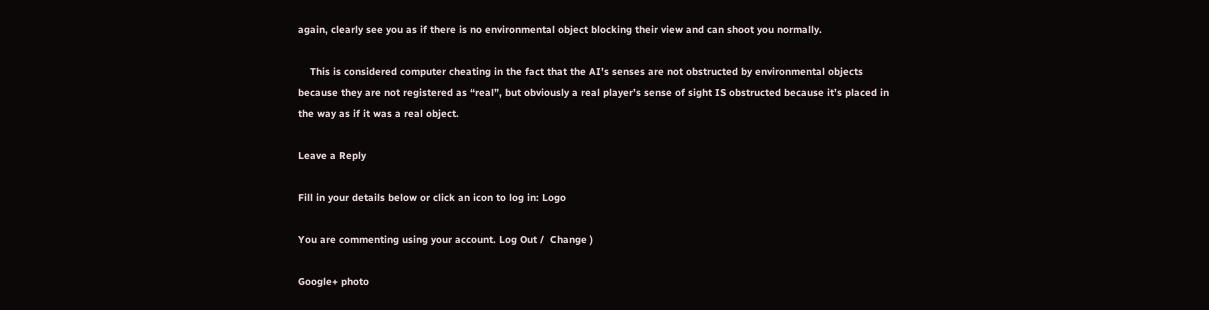again, clearly see you as if there is no environmental object blocking their view and can shoot you normally.

    This is considered computer cheating in the fact that the AI’s senses are not obstructed by environmental objects because they are not registered as “real”, but obviously a real player’s sense of sight IS obstructed because it’s placed in the way as if it was a real object.

Leave a Reply

Fill in your details below or click an icon to log in: Logo

You are commenting using your account. Log Out /  Change )

Google+ photo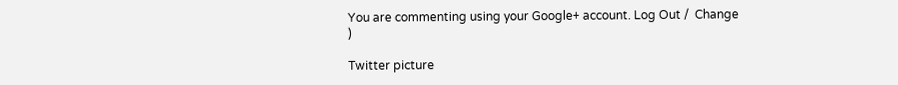You are commenting using your Google+ account. Log Out /  Change )

Twitter picture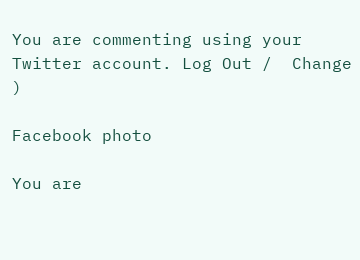You are commenting using your Twitter account. Log Out /  Change )

Facebook photo

You are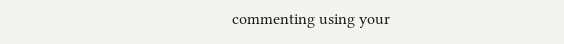commenting using your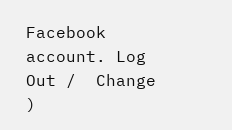Facebook account. Log Out /  Change )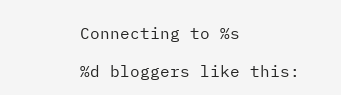Connecting to %s

%d bloggers like this: